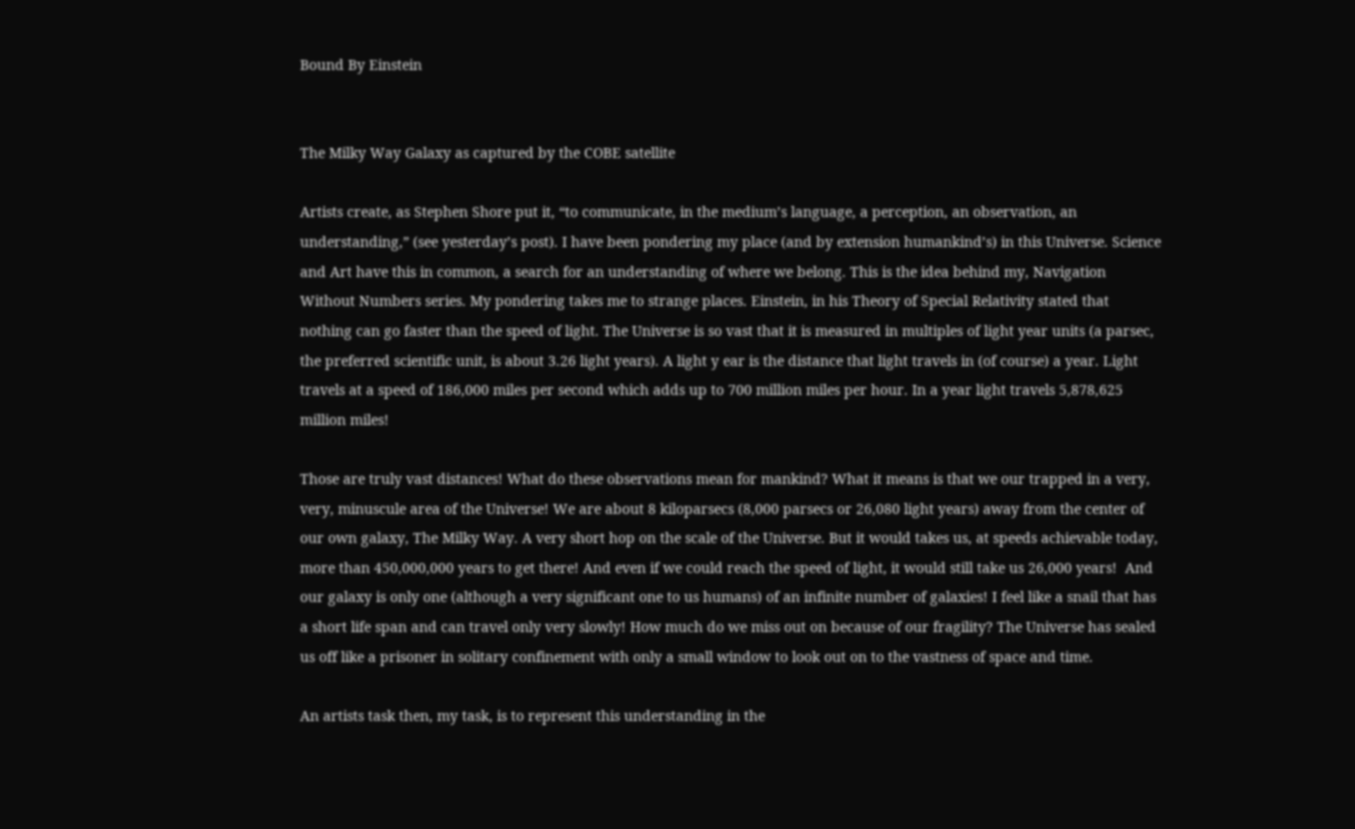Bound By Einstein


The Milky Way Galaxy as captured by the COBE satellite

Artists create, as Stephen Shore put it, “to communicate, in the medium’s language, a perception, an observation, an understanding,” (see yesterday’s post). I have been pondering my place (and by extension humankind’s) in this Universe. Science and Art have this in common, a search for an understanding of where we belong. This is the idea behind my, Navigation Without Numbers series. My pondering takes me to strange places. Einstein, in his Theory of Special Relativity stated that nothing can go faster than the speed of light. The Universe is so vast that it is measured in multiples of light year units (a parsec, the preferred scientific unit, is about 3.26 light years). A light y ear is the distance that light travels in (of course) a year. Light travels at a speed of 186,000 miles per second which adds up to 700 million miles per hour. In a year light travels 5,878,625 million miles!

Those are truly vast distances! What do these observations mean for mankind? What it means is that we our trapped in a very, very, minuscule area of the Universe! We are about 8 kiloparsecs (8,000 parsecs or 26,080 light years) away from the center of our own galaxy, The Milky Way. A very short hop on the scale of the Universe. But it would takes us, at speeds achievable today, more than 450,000,000 years to get there! And even if we could reach the speed of light, it would still take us 26,000 years!  And our galaxy is only one (although a very significant one to us humans) of an infinite number of galaxies! I feel like a snail that has a short life span and can travel only very slowly! How much do we miss out on because of our fragility? The Universe has sealed us off like a prisoner in solitary confinement with only a small window to look out on to the vastness of space and time.

An artists task then, my task, is to represent this understanding in the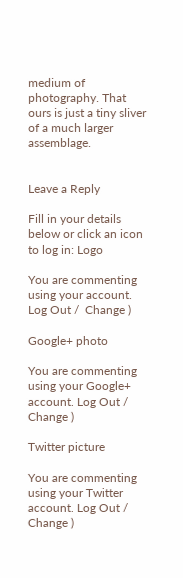medium of photography. That ours is just a tiny sliver of a much larger assemblage.


Leave a Reply

Fill in your details below or click an icon to log in: Logo

You are commenting using your account. Log Out /  Change )

Google+ photo

You are commenting using your Google+ account. Log Out /  Change )

Twitter picture

You are commenting using your Twitter account. Log Out /  Change )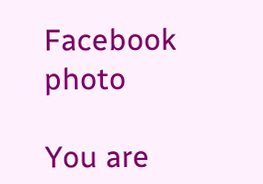Facebook photo

You are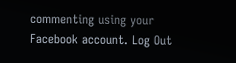commenting using your Facebook account. Log Out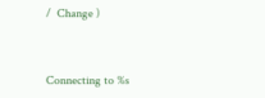/  Change )


Connecting to %s